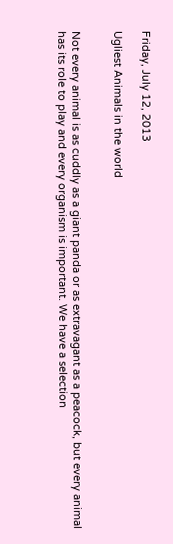Friday, July 12, 2013

Ugliest Animals in the world


Not every animal is as cuddly as a giant panda or as extravagant as a peacock, but every animal has its role to play and every organism is important. We have a selection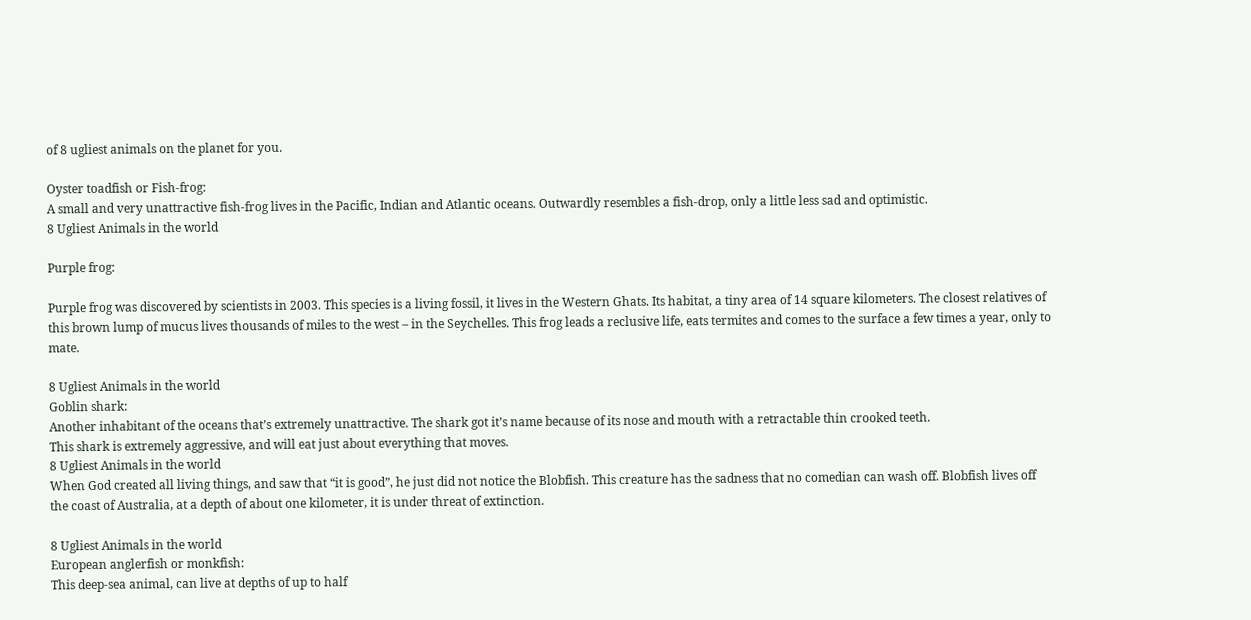of 8 ugliest animals on the planet for you.

Oyster toadfish or Fish-frog:
A small and very unattractive fish-frog lives in the Pacific, Indian and Atlantic oceans. Outwardly resembles a fish-drop, only a little less sad and optimistic.
8 Ugliest Animals in the world

Purple frog:

Purple frog was discovered by scientists in 2003. This species is a living fossil, it lives in the Western Ghats. Its habitat, a tiny area of 14 square kilometers. The closest relatives of this brown lump of mucus lives thousands of miles to the west – in the Seychelles. This frog leads a reclusive life, eats termites and comes to the surface a few times a year, only to mate.

8 Ugliest Animals in the world
Goblin shark:
Another inhabitant of the oceans that’s extremely unattractive. The shark got it’s name because of its nose and mouth with a retractable thin crooked teeth.
This shark is extremely aggressive, and will eat just about everything that moves.
8 Ugliest Animals in the world
When God created all living things, and saw that “it is good”, he just did not notice the Blobfish. This creature has the sadness that no comedian can wash off. Blobfish lives off the coast of Australia, at a depth of about one kilometer, it is under threat of extinction.

8 Ugliest Animals in the world
European anglerfish or monkfish:
This deep-sea animal, can live at depths of up to half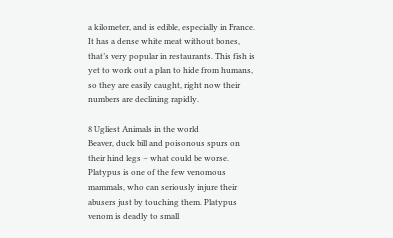a kilometer, and is edible, especially in France. It has a dense white meat without bones, that’s very popular in restaurants. This fish is yet to work out a plan to hide from humans, so they are easily caught, right now their numbers are declining rapidly.

8 Ugliest Animals in the world
Beaver, duck bill and poisonous spurs on their hind legs – what could be worse. Platypus is one of the few venomous mammals, who can seriously injure their abusers just by touching them. Platypus venom is deadly to small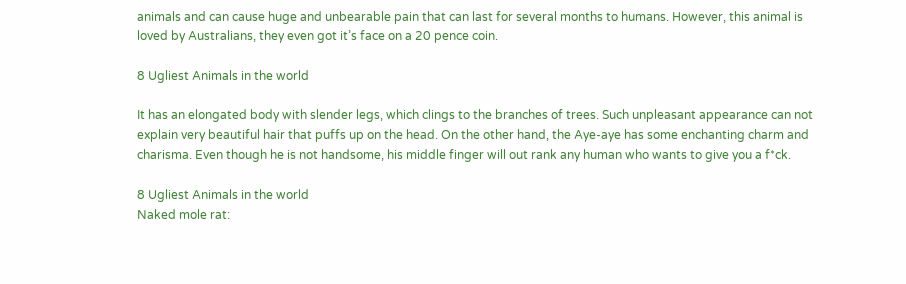animals and can cause huge and unbearable pain that can last for several months to humans. However, this animal is loved by Australians, they even got it’s face on a 20 pence coin.

8 Ugliest Animals in the world

It has an elongated body with slender legs, which clings to the branches of trees. Such unpleasant appearance can not explain very beautiful hair that puffs up on the head. On the other hand, the Aye-aye has some enchanting charm and charisma. Even though he is not handsome, his middle finger will out rank any human who wants to give you a f*ck.

8 Ugliest Animals in the world
Naked mole rat: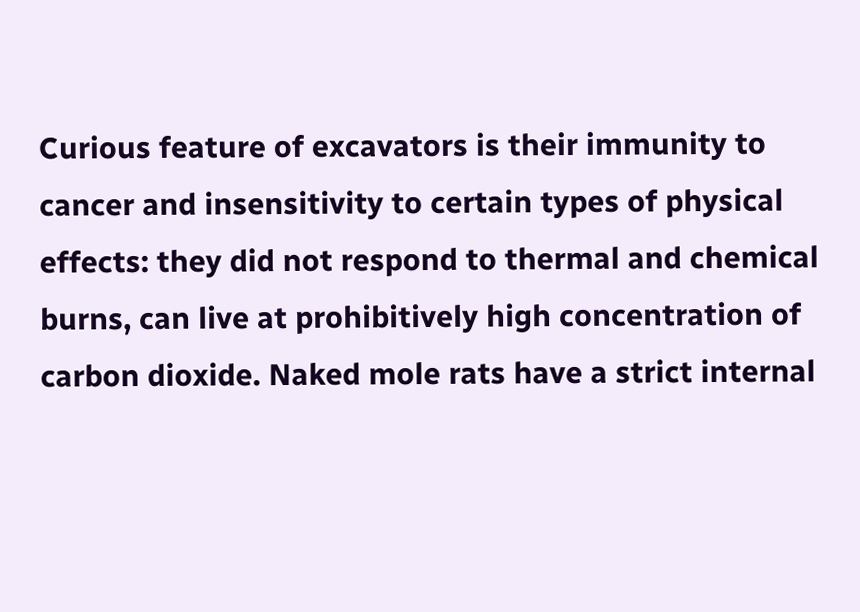Curious feature of excavators is their immunity to cancer and insensitivity to certain types of physical effects: they did not respond to thermal and chemical burns, can live at prohibitively high concentration of carbon dioxide. Naked mole rats have a strict internal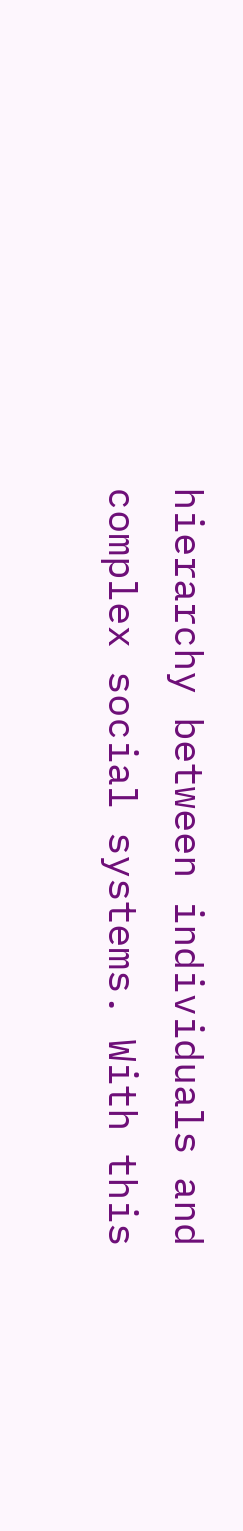hierarchy between individuals and complex social systems. With this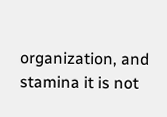organization, and stamina it is not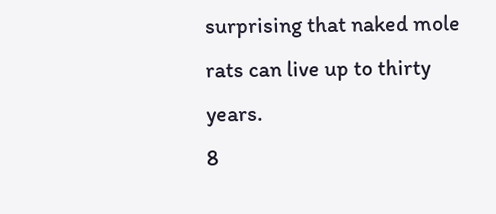surprising that naked mole rats can live up to thirty years.
8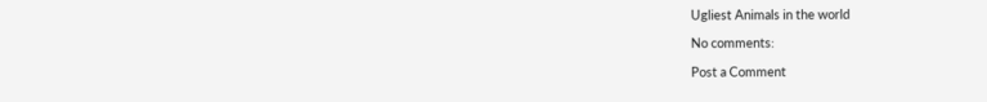Ugliest Animals in the world

No comments:

Post a Comment